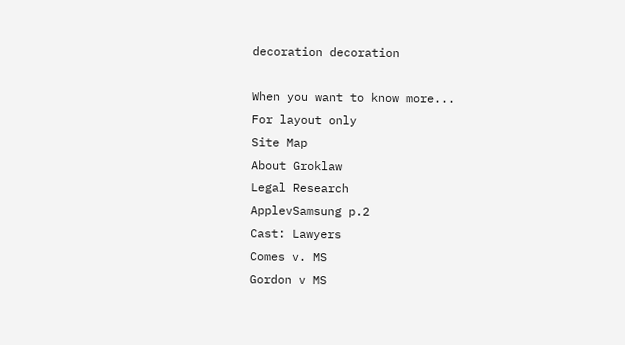decoration decoration

When you want to know more...
For layout only
Site Map
About Groklaw
Legal Research
ApplevSamsung p.2
Cast: Lawyers
Comes v. MS
Gordon v MS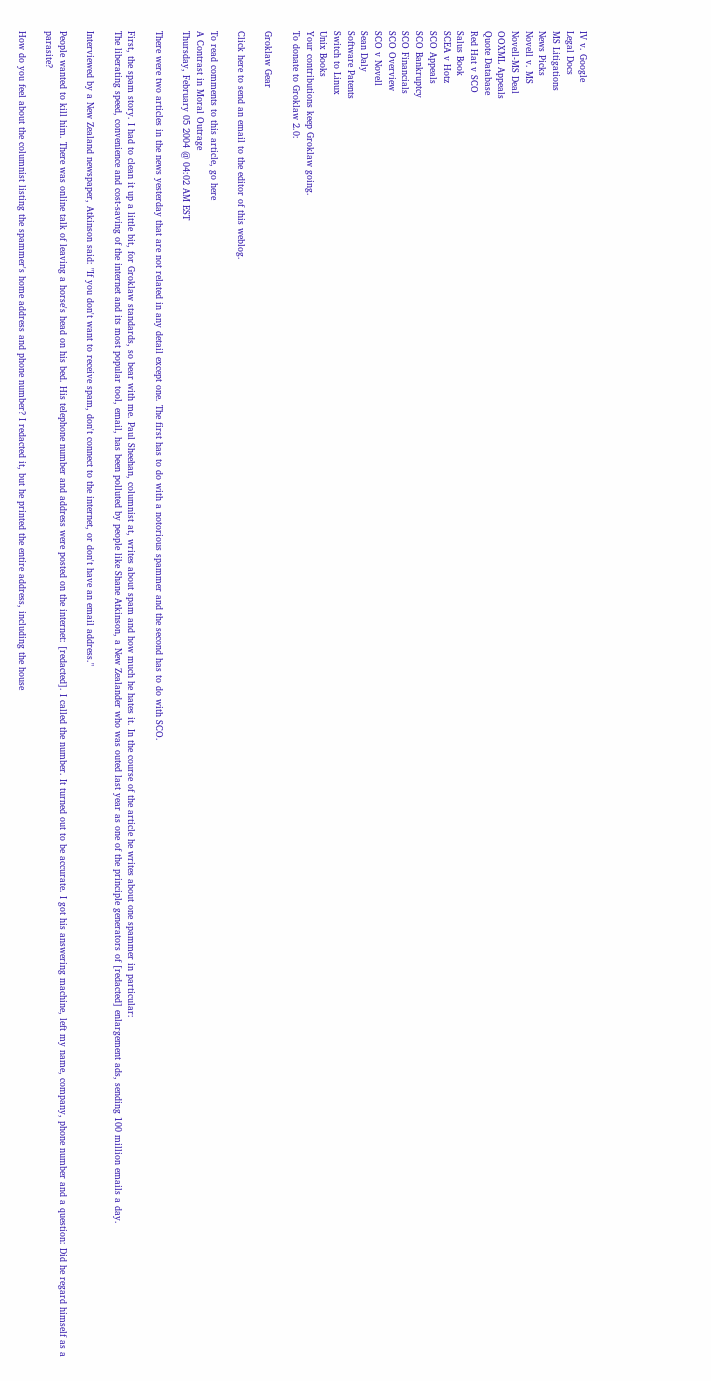IV v. Google
Legal Docs
MS Litigations
News Picks
Novell v. MS
Novell-MS Deal
OOXML Appeals
Quote Database
Red Hat v SCO
Salus Book
SCEA v Hotz
SCO Appeals
SCO Bankruptcy
SCO Financials
SCO Overview
SCO v Novell
Sean Daly
Software Patents
Switch to Linux
Unix Books
Your contributions keep Groklaw going.
To donate to Groklaw 2.0:

Groklaw Gear

Click here to send an email to the editor of this weblog.

To read comments to this article, go here
A Contrast in Moral Outrage
Thursday, February 05 2004 @ 04:02 AM EST

There were two articles in the news yesterday that are not related in any detail except one. The first has to do with a notorious spammer and the second has to do with SCO.

First, the spam story. I had to clean it up a little bit, for Groklaw standards, so bear with me. Paul Sheehan, columnist at, writes about spam and how much he hates it. In the course of the article he writes about one spammer in particular:
The liberating speed, convenience and cost-saving of the internet and its most popular tool, email, has been polluted by people like Shane Atkinson, a New Zealander who was outed last year as one of the principle generators of [redacted] enlargement ads, sending 100 million emails a day.

Interviewed by a New Zealand newspaper, Atkinson said: "If you don't want to receive spam, don't connect to the internet, or don't have an email address."

People wanted to kill him. There was online talk of leaving a horse's head on his bed. His telephone number and address were posted on the internet: [redacted]. I called the number. It turned out to be accurate. I got his answering machine, left my name, company, phone number and a question: Did he regard himself as a parasite?

How do you feel about the columnist listing the spammer's home address and phone number? I redacted it, but he printed the entire address, including the house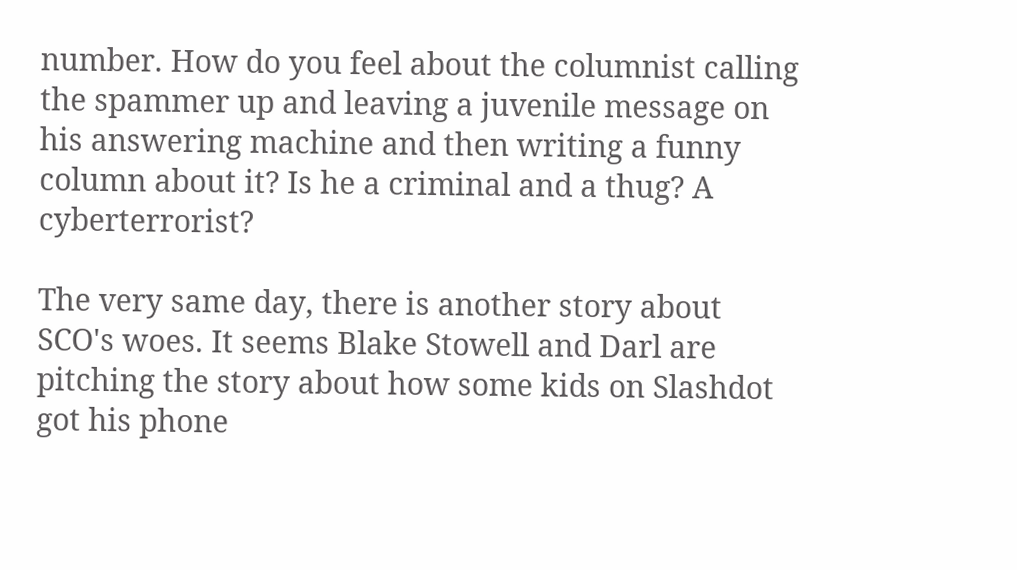number. How do you feel about the columnist calling the spammer up and leaving a juvenile message on his answering machine and then writing a funny column about it? Is he a criminal and a thug? A cyberterrorist?

The very same day, there is another story about SCO's woes. It seems Blake Stowell and Darl are pitching the story about how some kids on Slashdot got his phone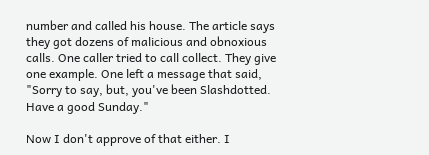number and called his house. The article says they got dozens of malicious and obnoxious calls. One caller tried to call collect. They give one example. One left a message that said, "Sorry to say, but, you've been Slashdotted. Have a good Sunday."

Now I don't approve of that either. I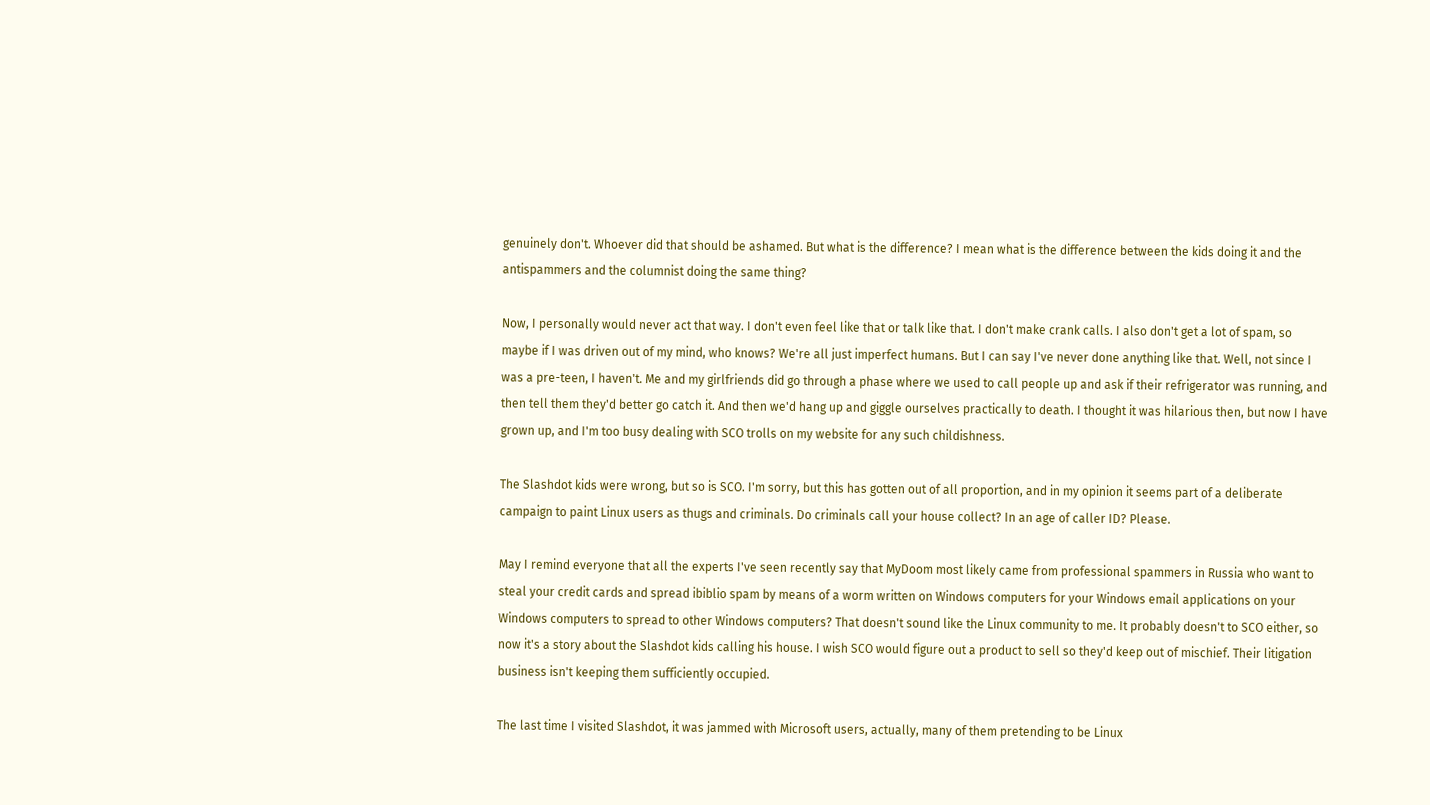genuinely don't. Whoever did that should be ashamed. But what is the difference? I mean what is the difference between the kids doing it and the antispammers and the columnist doing the same thing?

Now, I personally would never act that way. I don't even feel like that or talk like that. I don't make crank calls. I also don't get a lot of spam, so maybe if I was driven out of my mind, who knows? We're all just imperfect humans. But I can say I've never done anything like that. Well, not since I was a pre-teen, I haven't. Me and my girlfriends did go through a phase where we used to call people up and ask if their refrigerator was running, and then tell them they'd better go catch it. And then we'd hang up and giggle ourselves practically to death. I thought it was hilarious then, but now I have grown up, and I'm too busy dealing with SCO trolls on my website for any such childishness.

The Slashdot kids were wrong, but so is SCO. I'm sorry, but this has gotten out of all proportion, and in my opinion it seems part of a deliberate campaign to paint Linux users as thugs and criminals. Do criminals call your house collect? In an age of caller ID? Please.

May I remind everyone that all the experts I've seen recently say that MyDoom most likely came from professional spammers in Russia who want to steal your credit cards and spread ibiblio spam by means of a worm written on Windows computers for your Windows email applications on your Windows computers to spread to other Windows computers? That doesn't sound like the Linux community to me. It probably doesn't to SCO either, so now it's a story about the Slashdot kids calling his house. I wish SCO would figure out a product to sell so they'd keep out of mischief. Their litigation business isn't keeping them sufficiently occupied.

The last time I visited Slashdot, it was jammed with Microsoft users, actually, many of them pretending to be Linux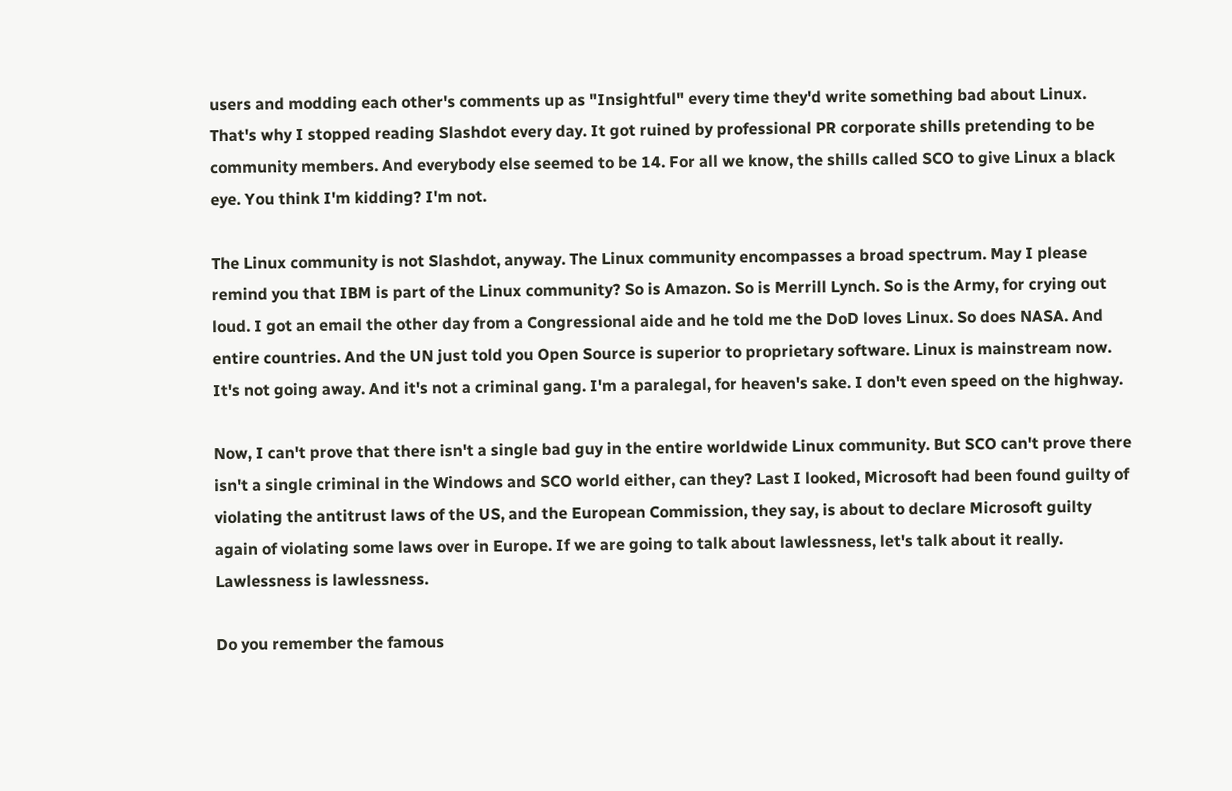users and modding each other's comments up as "Insightful" every time they'd write something bad about Linux. That's why I stopped reading Slashdot every day. It got ruined by professional PR corporate shills pretending to be community members. And everybody else seemed to be 14. For all we know, the shills called SCO to give Linux a black eye. You think I'm kidding? I'm not.

The Linux community is not Slashdot, anyway. The Linux community encompasses a broad spectrum. May I please remind you that IBM is part of the Linux community? So is Amazon. So is Merrill Lynch. So is the Army, for crying out loud. I got an email the other day from a Congressional aide and he told me the DoD loves Linux. So does NASA. And entire countries. And the UN just told you Open Source is superior to proprietary software. Linux is mainstream now. It's not going away. And it's not a criminal gang. I'm a paralegal, for heaven's sake. I don't even speed on the highway.

Now, I can't prove that there isn't a single bad guy in the entire worldwide Linux community. But SCO can't prove there isn't a single criminal in the Windows and SCO world either, can they? Last I looked, Microsoft had been found guilty of violating the antitrust laws of the US, and the European Commission, they say, is about to declare Microsoft guilty again of violating some laws over in Europe. If we are going to talk about lawlessness, let's talk about it really. Lawlessness is lawlessness.

Do you remember the famous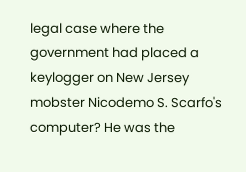legal case where the government had placed a keylogger on New Jersey mobster Nicodemo S. Scarfo's computer? He was the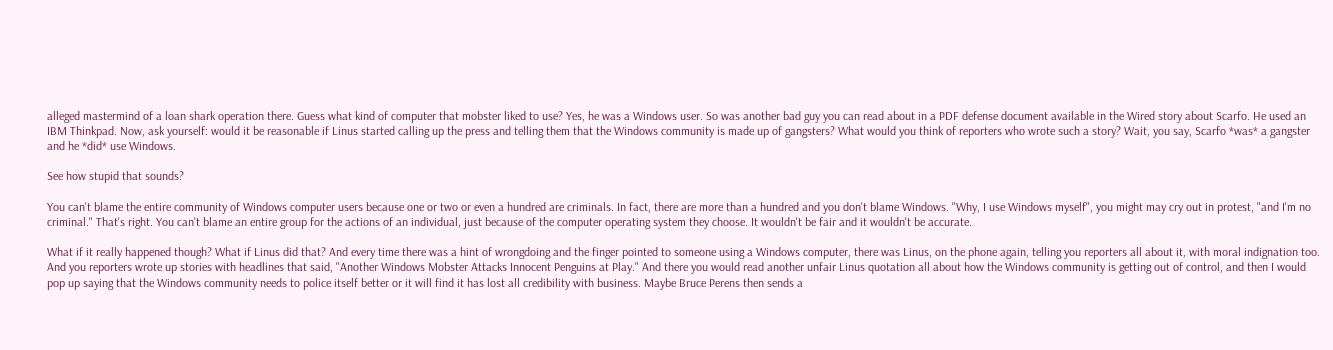alleged mastermind of a loan shark operation there. Guess what kind of computer that mobster liked to use? Yes, he was a Windows user. So was another bad guy you can read about in a PDF defense document available in the Wired story about Scarfo. He used an IBM Thinkpad. Now, ask yourself: would it be reasonable if Linus started calling up the press and telling them that the Windows community is made up of gangsters? What would you think of reporters who wrote such a story? Wait, you say, Scarfo *was* a gangster and he *did* use Windows.

See how stupid that sounds?

You can't blame the entire community of Windows computer users because one or two or even a hundred are criminals. In fact, there are more than a hundred and you don't blame Windows. "Why, I use Windows myself", you might may cry out in protest, "and I'm no criminal." That's right. You can't blame an entire group for the actions of an individual, just because of the computer operating system they choose. It wouldn't be fair and it wouldn't be accurate.

What if it really happened though? What if Linus did that? And every time there was a hint of wrongdoing and the finger pointed to someone using a Windows computer, there was Linus, on the phone again, telling you reporters all about it, with moral indignation too. And you reporters wrote up stories with headlines that said, "Another Windows Mobster Attacks Innocent Penguins at Play." And there you would read another unfair Linus quotation all about how the Windows community is getting out of control, and then I would pop up saying that the Windows community needs to police itself better or it will find it has lost all credibility with business. Maybe Bruce Perens then sends a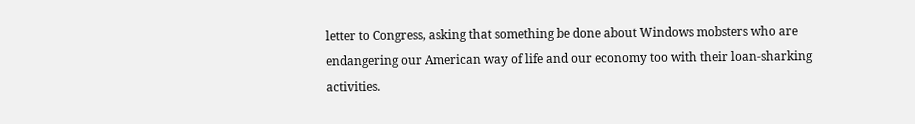letter to Congress, asking that something be done about Windows mobsters who are endangering our American way of life and our economy too with their loan-sharking activities.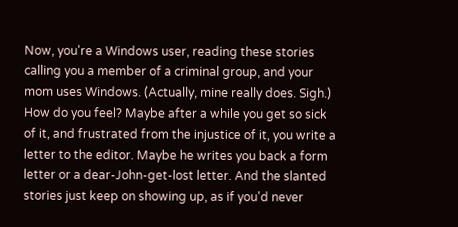Now, you're a Windows user, reading these stories calling you a member of a criminal group, and your mom uses Windows. (Actually, mine really does. Sigh.) How do you feel? Maybe after a while you get so sick of it, and frustrated from the injustice of it, you write a letter to the editor. Maybe he writes you back a form letter or a dear-John-get-lost letter. And the slanted stories just keep on showing up, as if you'd never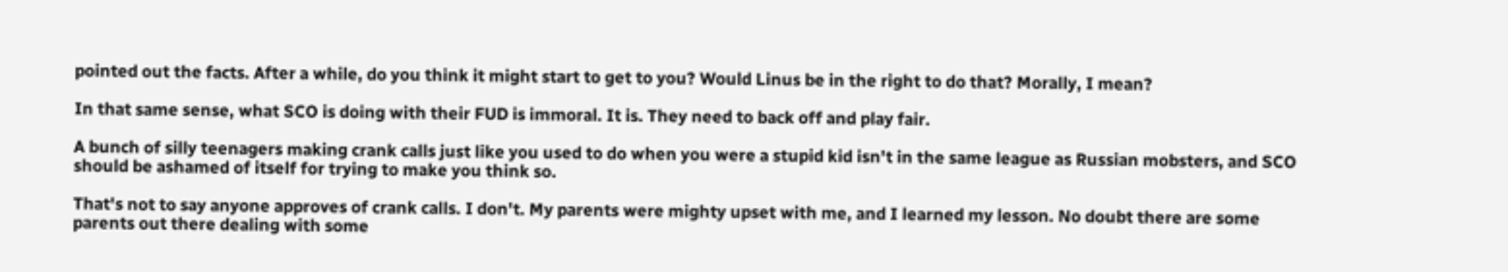pointed out the facts. After a while, do you think it might start to get to you? Would Linus be in the right to do that? Morally, I mean?

In that same sense, what SCO is doing with their FUD is immoral. It is. They need to back off and play fair.

A bunch of silly teenagers making crank calls just like you used to do when you were a stupid kid isn't in the same league as Russian mobsters, and SCO should be ashamed of itself for trying to make you think so.

That's not to say anyone approves of crank calls. I don't. My parents were mighty upset with me, and I learned my lesson. No doubt there are some parents out there dealing with some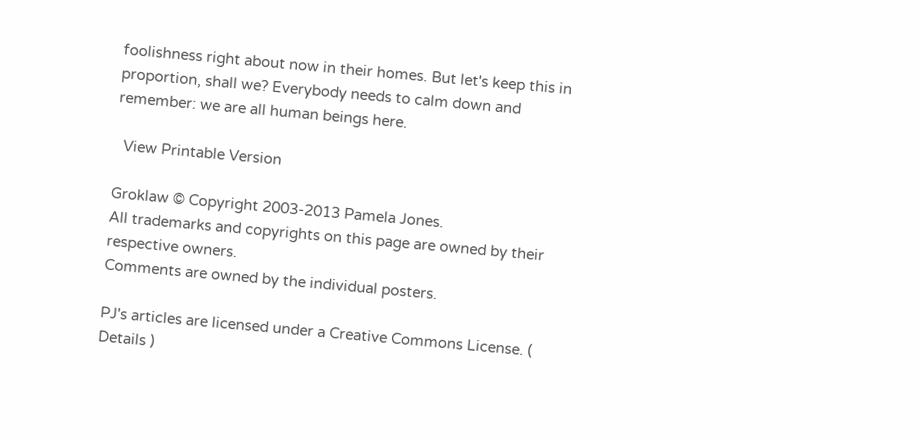foolishness right about now in their homes. But let's keep this in proportion, shall we? Everybody needs to calm down and remember: we are all human beings here.

  View Printable Version

Groklaw © Copyright 2003-2013 Pamela Jones.
All trademarks and copyrights on this page are owned by their respective owners.
Comments are owned by the individual posters.

PJ's articles are licensed under a Creative Commons License. ( Details )